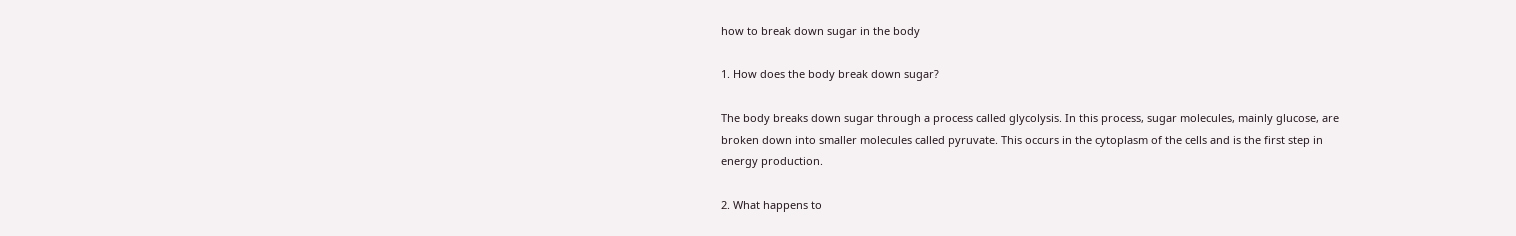how to break down sugar in the body

1. How does the body break down sugar?

The body breaks down sugar through a process called glycolysis. In this process, sugar molecules, mainly glucose, are broken down into smaller molecules called pyruvate. This occurs in the cytoplasm of the cells and is the first step in energy production.

2. What happens to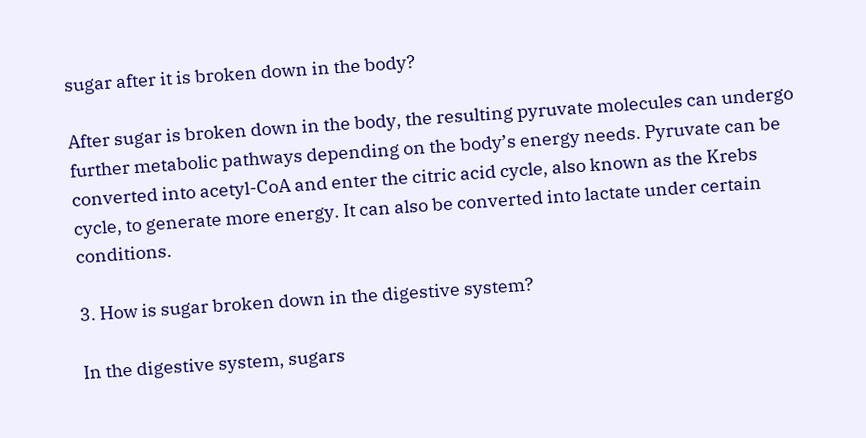sugar after it is broken down in the body?

After sugar is broken down in the body, the resulting pyruvate molecules can undergo further metabolic pathways depending on the body’s energy needs. Pyruvate can be converted into acetyl-CoA and enter the citric acid cycle, also known as the Krebs cycle, to generate more energy. It can also be converted into lactate under certain conditions.

3. How is sugar broken down in the digestive system?

In the digestive system, sugars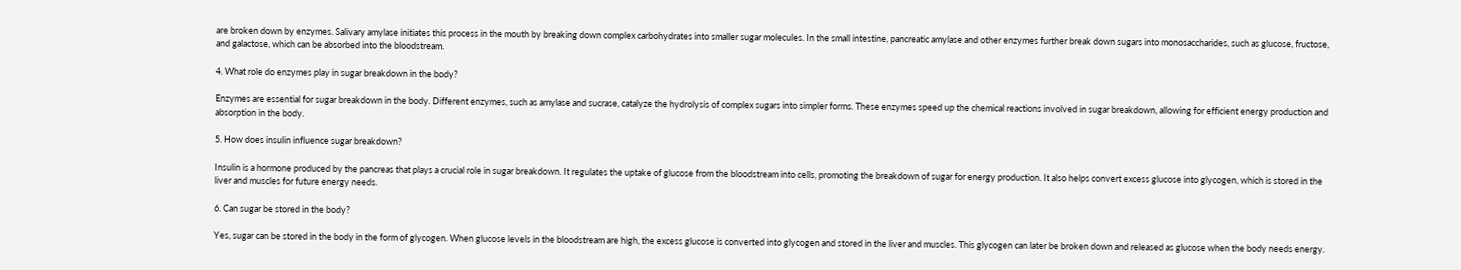are broken down by enzymes. Salivary amylase initiates this process in the mouth by breaking down complex carbohydrates into smaller sugar molecules. In the small intestine, pancreatic amylase and other enzymes further break down sugars into monosaccharides, such as glucose, fructose, and galactose, which can be absorbed into the bloodstream.

4. What role do enzymes play in sugar breakdown in the body?

Enzymes are essential for sugar breakdown in the body. Different enzymes, such as amylase and sucrase, catalyze the hydrolysis of complex sugars into simpler forms. These enzymes speed up the chemical reactions involved in sugar breakdown, allowing for efficient energy production and absorption in the body.

5. How does insulin influence sugar breakdown?

Insulin is a hormone produced by the pancreas that plays a crucial role in sugar breakdown. It regulates the uptake of glucose from the bloodstream into cells, promoting the breakdown of sugar for energy production. It also helps convert excess glucose into glycogen, which is stored in the liver and muscles for future energy needs.

6. Can sugar be stored in the body?

Yes, sugar can be stored in the body in the form of glycogen. When glucose levels in the bloodstream are high, the excess glucose is converted into glycogen and stored in the liver and muscles. This glycogen can later be broken down and released as glucose when the body needs energy.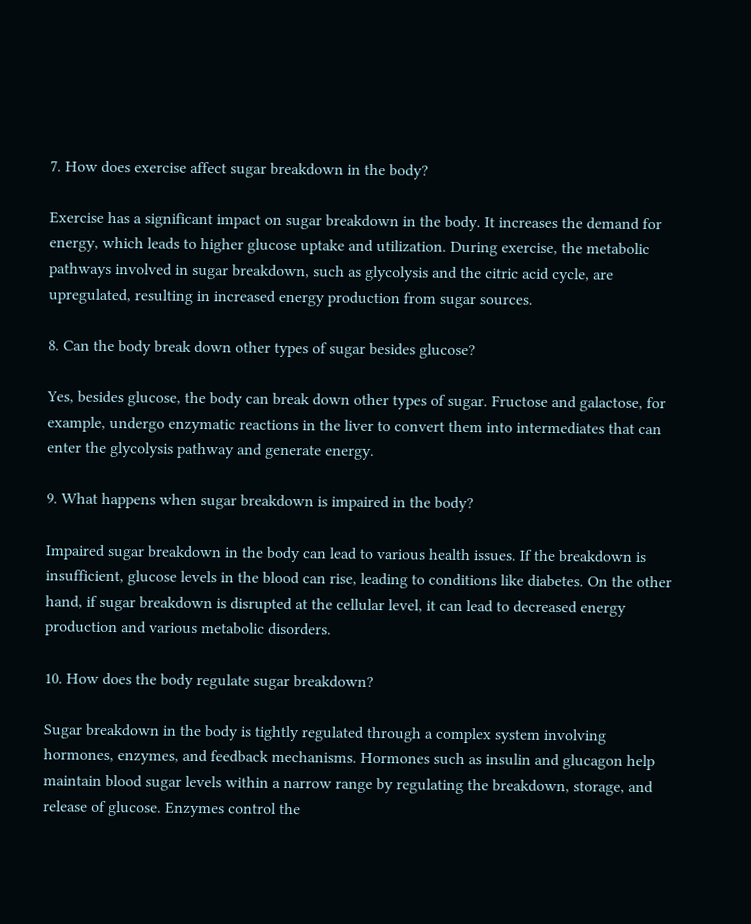7. How does exercise affect sugar breakdown in the body?

Exercise has a significant impact on sugar breakdown in the body. It increases the demand for energy, which leads to higher glucose uptake and utilization. During exercise, the metabolic pathways involved in sugar breakdown, such as glycolysis and the citric acid cycle, are upregulated, resulting in increased energy production from sugar sources.

8. Can the body break down other types of sugar besides glucose?

Yes, besides glucose, the body can break down other types of sugar. Fructose and galactose, for example, undergo enzymatic reactions in the liver to convert them into intermediates that can enter the glycolysis pathway and generate energy.

9. What happens when sugar breakdown is impaired in the body?

Impaired sugar breakdown in the body can lead to various health issues. If the breakdown is insufficient, glucose levels in the blood can rise, leading to conditions like diabetes. On the other hand, if sugar breakdown is disrupted at the cellular level, it can lead to decreased energy production and various metabolic disorders.

10. How does the body regulate sugar breakdown?

Sugar breakdown in the body is tightly regulated through a complex system involving hormones, enzymes, and feedback mechanisms. Hormones such as insulin and glucagon help maintain blood sugar levels within a narrow range by regulating the breakdown, storage, and release of glucose. Enzymes control the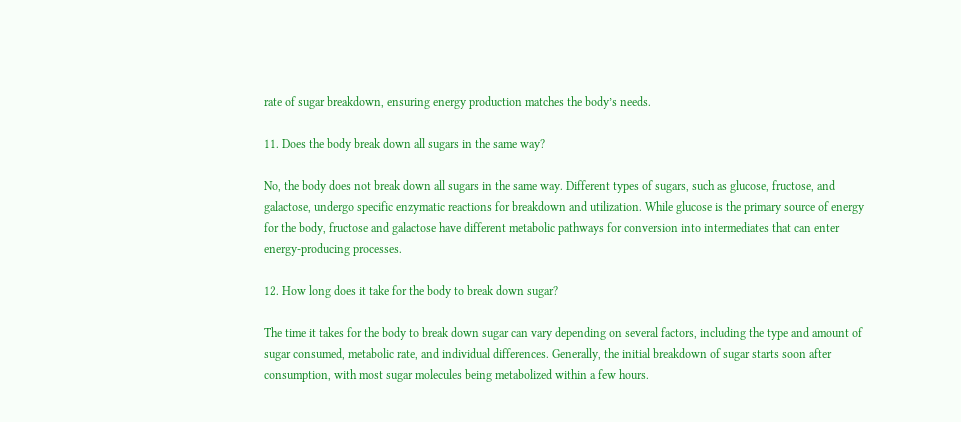rate of sugar breakdown, ensuring energy production matches the body’s needs.

11. Does the body break down all sugars in the same way?

No, the body does not break down all sugars in the same way. Different types of sugars, such as glucose, fructose, and galactose, undergo specific enzymatic reactions for breakdown and utilization. While glucose is the primary source of energy for the body, fructose and galactose have different metabolic pathways for conversion into intermediates that can enter energy-producing processes.

12. How long does it take for the body to break down sugar?

The time it takes for the body to break down sugar can vary depending on several factors, including the type and amount of sugar consumed, metabolic rate, and individual differences. Generally, the initial breakdown of sugar starts soon after consumption, with most sugar molecules being metabolized within a few hours.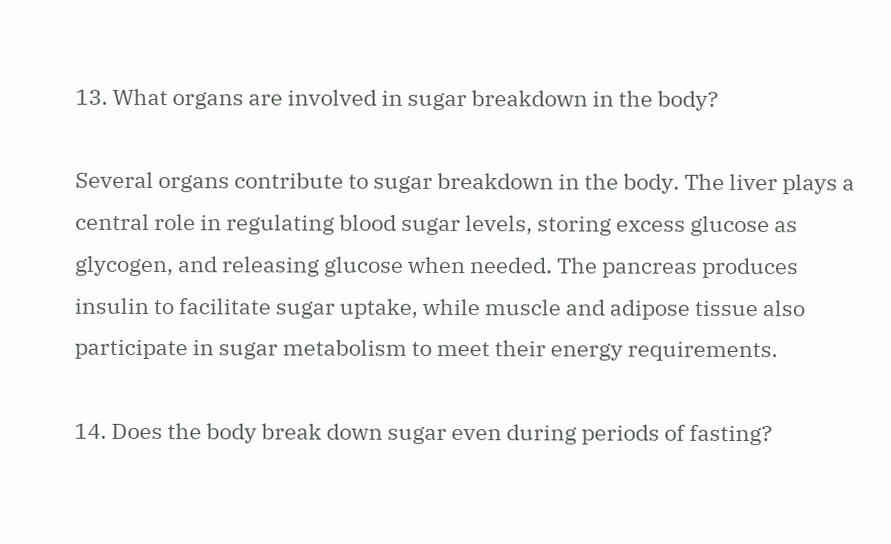13. What organs are involved in sugar breakdown in the body?

Several organs contribute to sugar breakdown in the body. The liver plays a central role in regulating blood sugar levels, storing excess glucose as glycogen, and releasing glucose when needed. The pancreas produces insulin to facilitate sugar uptake, while muscle and adipose tissue also participate in sugar metabolism to meet their energy requirements.

14. Does the body break down sugar even during periods of fasting?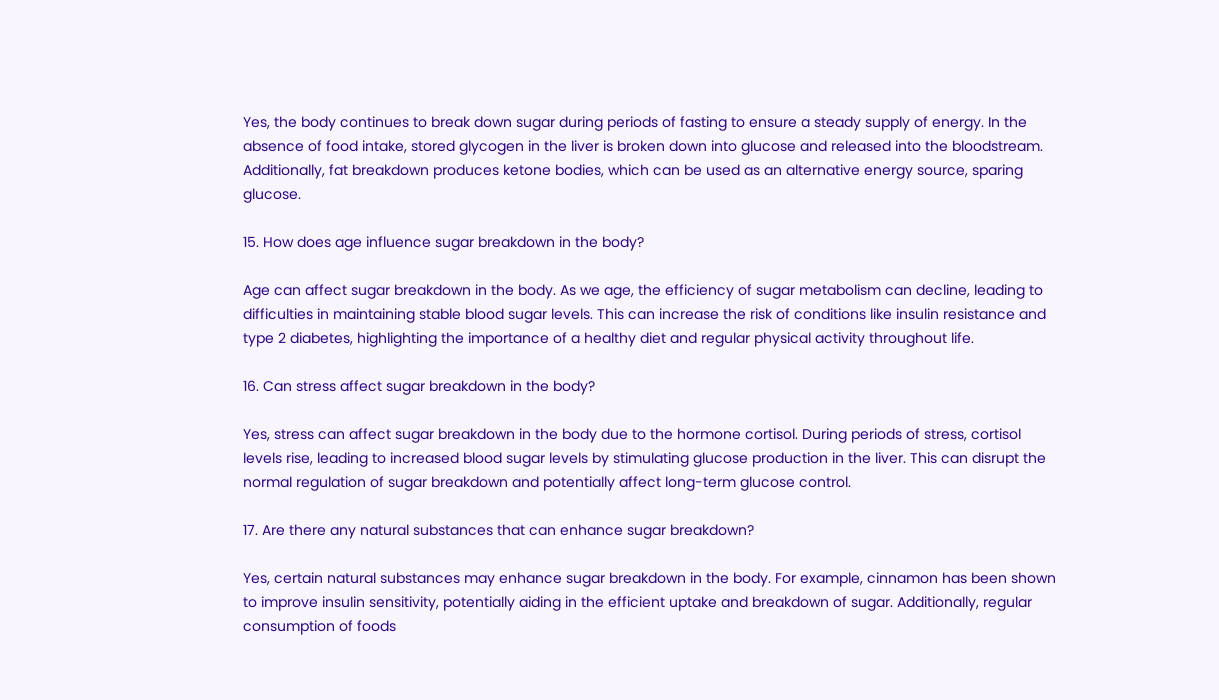Yes, the body continues to break down sugar during periods of fasting to ensure a steady supply of energy. In the absence of food intake, stored glycogen in the liver is broken down into glucose and released into the bloodstream. Additionally, fat breakdown produces ketone bodies, which can be used as an alternative energy source, sparing glucose.

15. How does age influence sugar breakdown in the body?

Age can affect sugar breakdown in the body. As we age, the efficiency of sugar metabolism can decline, leading to difficulties in maintaining stable blood sugar levels. This can increase the risk of conditions like insulin resistance and type 2 diabetes, highlighting the importance of a healthy diet and regular physical activity throughout life.

16. Can stress affect sugar breakdown in the body?

Yes, stress can affect sugar breakdown in the body due to the hormone cortisol. During periods of stress, cortisol levels rise, leading to increased blood sugar levels by stimulating glucose production in the liver. This can disrupt the normal regulation of sugar breakdown and potentially affect long-term glucose control.

17. Are there any natural substances that can enhance sugar breakdown?

Yes, certain natural substances may enhance sugar breakdown in the body. For example, cinnamon has been shown to improve insulin sensitivity, potentially aiding in the efficient uptake and breakdown of sugar. Additionally, regular consumption of foods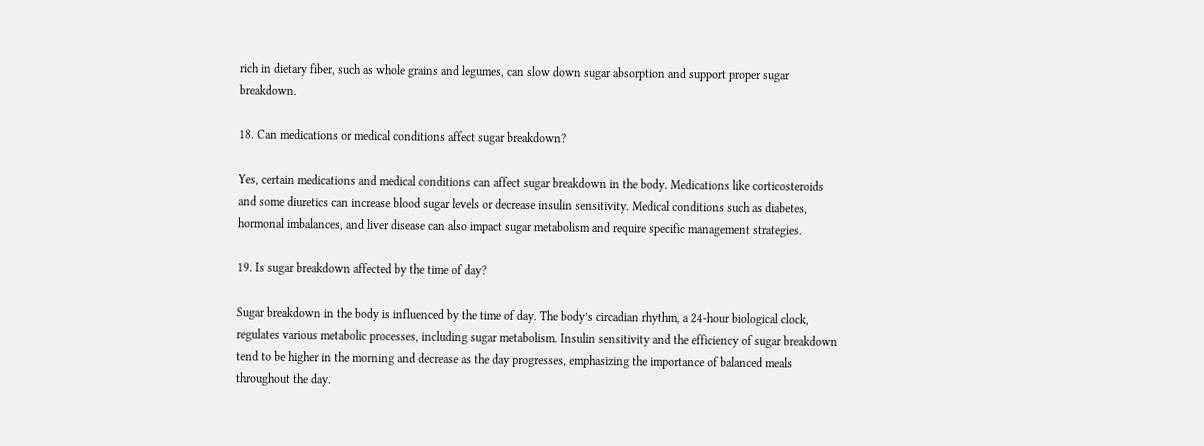rich in dietary fiber, such as whole grains and legumes, can slow down sugar absorption and support proper sugar breakdown.

18. Can medications or medical conditions affect sugar breakdown?

Yes, certain medications and medical conditions can affect sugar breakdown in the body. Medications like corticosteroids and some diuretics can increase blood sugar levels or decrease insulin sensitivity. Medical conditions such as diabetes, hormonal imbalances, and liver disease can also impact sugar metabolism and require specific management strategies.

19. Is sugar breakdown affected by the time of day?

Sugar breakdown in the body is influenced by the time of day. The body’s circadian rhythm, a 24-hour biological clock, regulates various metabolic processes, including sugar metabolism. Insulin sensitivity and the efficiency of sugar breakdown tend to be higher in the morning and decrease as the day progresses, emphasizing the importance of balanced meals throughout the day.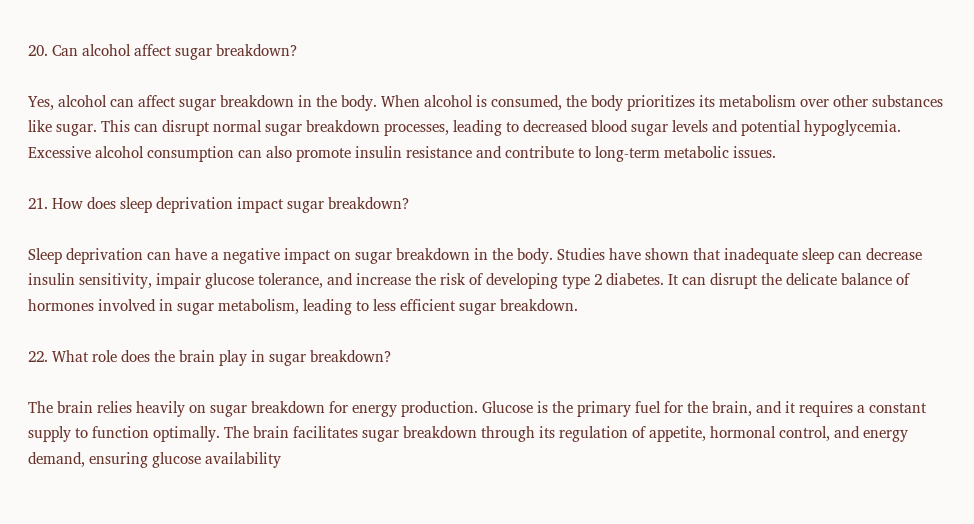20. Can alcohol affect sugar breakdown?

Yes, alcohol can affect sugar breakdown in the body. When alcohol is consumed, the body prioritizes its metabolism over other substances like sugar. This can disrupt normal sugar breakdown processes, leading to decreased blood sugar levels and potential hypoglycemia. Excessive alcohol consumption can also promote insulin resistance and contribute to long-term metabolic issues.

21. How does sleep deprivation impact sugar breakdown?

Sleep deprivation can have a negative impact on sugar breakdown in the body. Studies have shown that inadequate sleep can decrease insulin sensitivity, impair glucose tolerance, and increase the risk of developing type 2 diabetes. It can disrupt the delicate balance of hormones involved in sugar metabolism, leading to less efficient sugar breakdown.

22. What role does the brain play in sugar breakdown?

The brain relies heavily on sugar breakdown for energy production. Glucose is the primary fuel for the brain, and it requires a constant supply to function optimally. The brain facilitates sugar breakdown through its regulation of appetite, hormonal control, and energy demand, ensuring glucose availability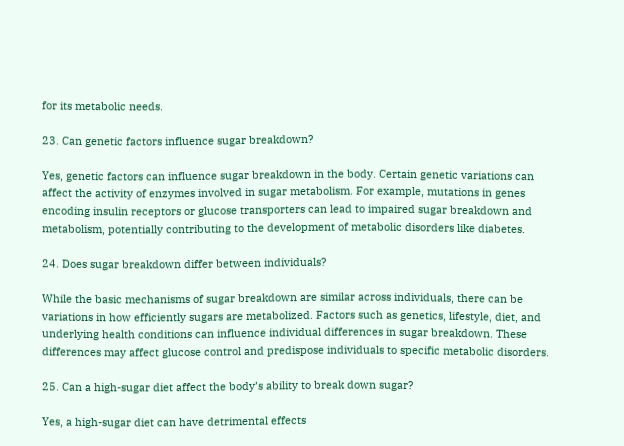for its metabolic needs.

23. Can genetic factors influence sugar breakdown?

Yes, genetic factors can influence sugar breakdown in the body. Certain genetic variations can affect the activity of enzymes involved in sugar metabolism. For example, mutations in genes encoding insulin receptors or glucose transporters can lead to impaired sugar breakdown and metabolism, potentially contributing to the development of metabolic disorders like diabetes.

24. Does sugar breakdown differ between individuals?

While the basic mechanisms of sugar breakdown are similar across individuals, there can be variations in how efficiently sugars are metabolized. Factors such as genetics, lifestyle, diet, and underlying health conditions can influence individual differences in sugar breakdown. These differences may affect glucose control and predispose individuals to specific metabolic disorders.

25. Can a high-sugar diet affect the body’s ability to break down sugar?

Yes, a high-sugar diet can have detrimental effects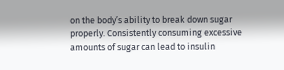on the body’s ability to break down sugar properly. Consistently consuming excessive amounts of sugar can lead to insulin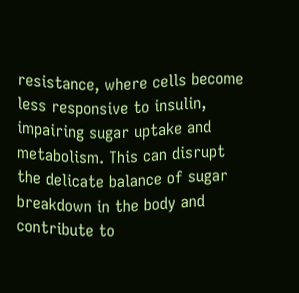resistance, where cells become less responsive to insulin, impairing sugar uptake and metabolism. This can disrupt the delicate balance of sugar breakdown in the body and contribute to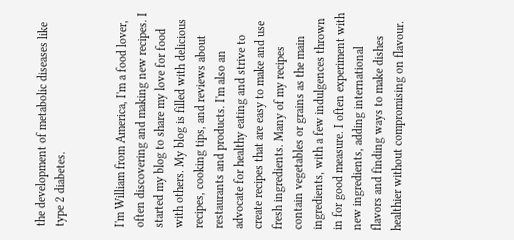the development of metabolic diseases like type 2 diabetes.


I'm William from America, I'm a food lover, often discovering and making new recipes. I started my blog to share my love for food with others. My blog is filled with delicious recipes, cooking tips, and reviews about restaurants and products. I'm also an advocate for healthy eating and strive to create recipes that are easy to make and use fresh ingredients. Many of my recipes contain vegetables or grains as the main ingredients, with a few indulgences thrown in for good measure. I often experiment with new ingredients, adding international flavors and finding ways to make dishes healthier without compromising on flavour.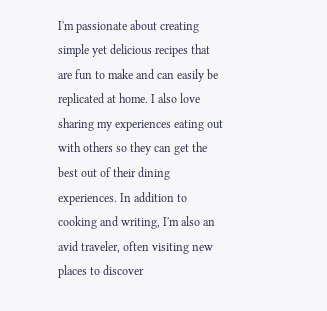I'm passionate about creating simple yet delicious recipes that are fun to make and can easily be replicated at home. I also love sharing my experiences eating out with others so they can get the best out of their dining experiences. In addition to cooking and writing, I'm also an avid traveler, often visiting new places to discover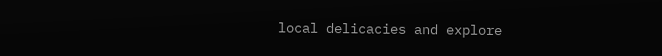local delicacies and explore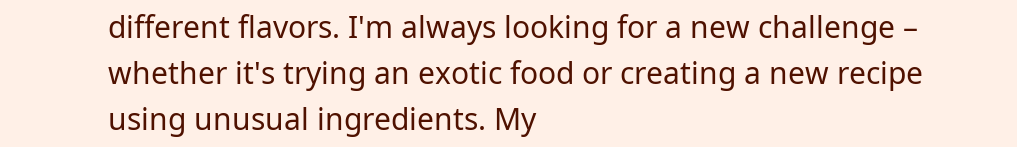different flavors. I'm always looking for a new challenge – whether it's trying an exotic food or creating a new recipe using unusual ingredients. My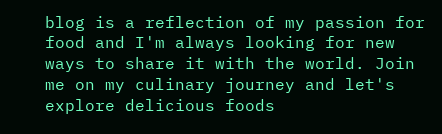blog is a reflection of my passion for food and I'm always looking for new ways to share it with the world. Join me on my culinary journey and let's explore delicious foods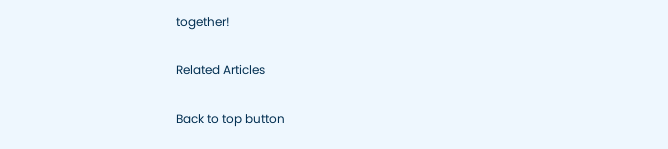together!

Related Articles

Back to top button